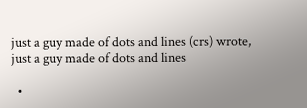just a guy made of dots and lines (crs) wrote,
just a guy made of dots and lines

  •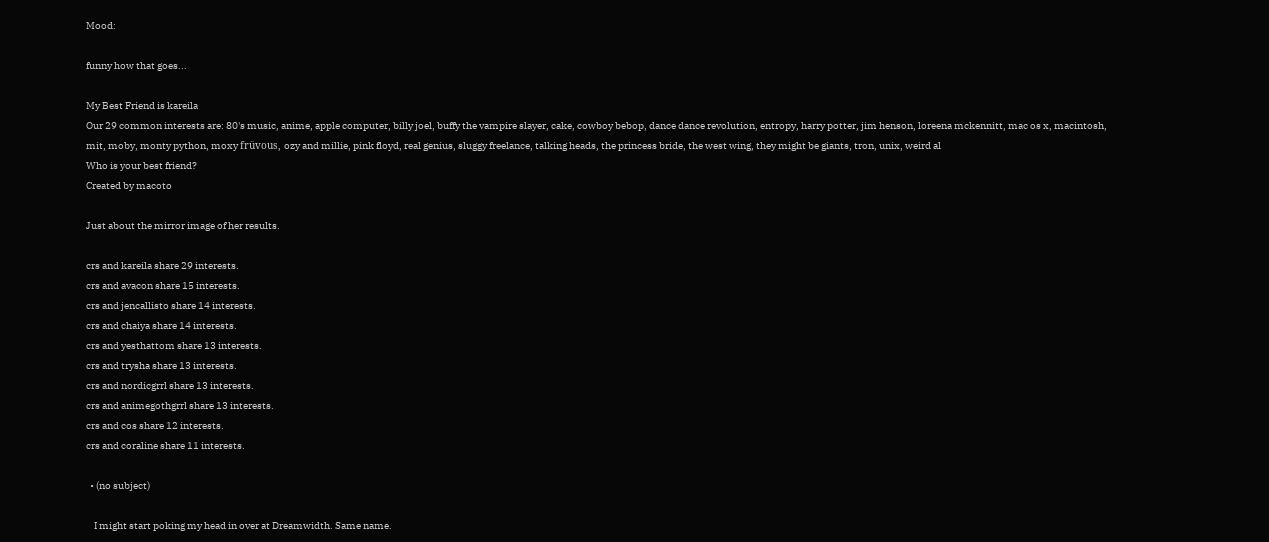Mood:

funny how that goes...

My Best Friend is kareila
Our 29 common interests are: 80's music, anime, apple computer, billy joel, buffy the vampire slayer, cake, cowboy bebop, dance dance revolution, entropy, harry potter, jim henson, loreena mckennitt, mac os x, macintosh, mit, moby, monty python, moxy früvous, ozy and millie, pink floyd, real genius, sluggy freelance, talking heads, the princess bride, the west wing, they might be giants, tron, unix, weird al
Who is your best friend?
Created by macoto

Just about the mirror image of her results.

crs and kareila share 29 interests.
crs and avacon share 15 interests.
crs and jencallisto share 14 interests.
crs and chaiya share 14 interests.
crs and yesthattom share 13 interests.
crs and trysha share 13 interests.
crs and nordicgrrl share 13 interests.
crs and animegothgrrl share 13 interests.
crs and cos share 12 interests.
crs and coraline share 11 interests.

  • (no subject)

    I might start poking my head in over at Dreamwidth. Same name.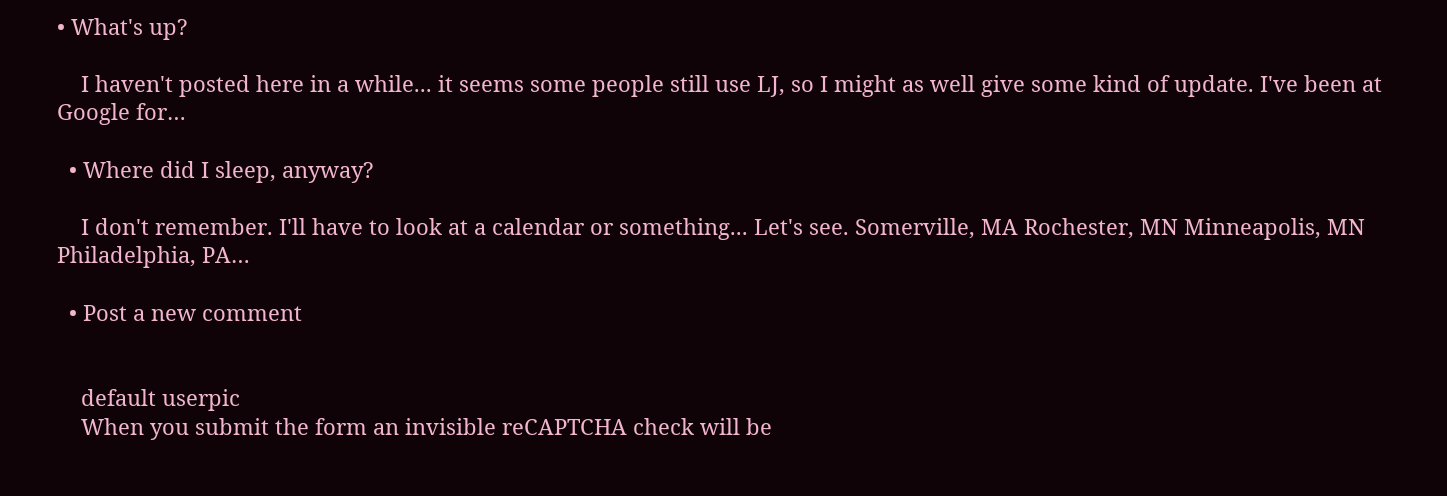• What's up?

    I haven't posted here in a while... it seems some people still use LJ, so I might as well give some kind of update. I've been at Google for…

  • Where did I sleep, anyway?

    I don't remember. I'll have to look at a calendar or something... Let's see. Somerville, MA Rochester, MN Minneapolis, MN Philadelphia, PA…

  • Post a new comment


    default userpic
    When you submit the form an invisible reCAPTCHA check will be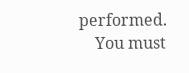performed.
    You must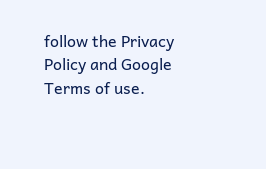follow the Privacy Policy and Google Terms of use.